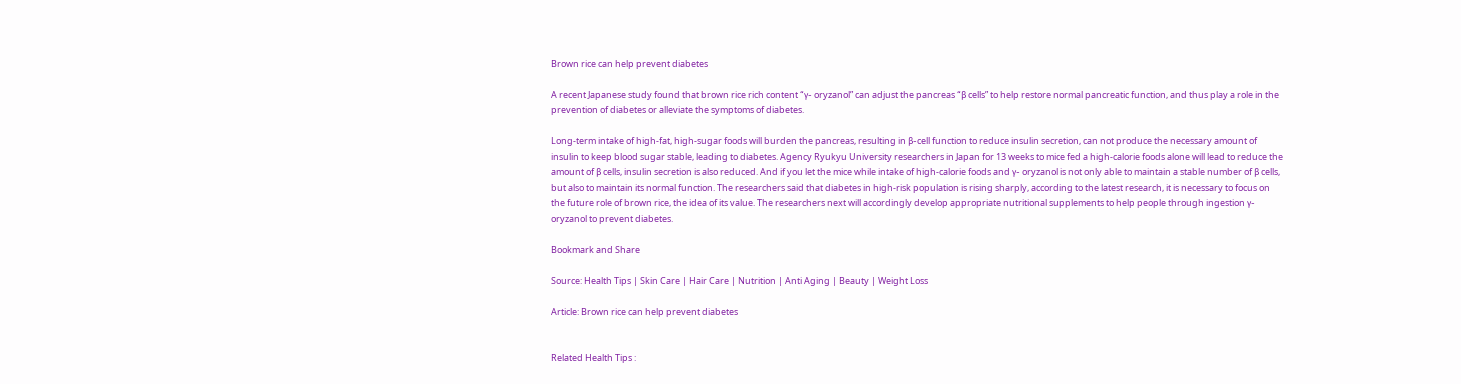Brown rice can help prevent diabetes

A recent Japanese study found that brown rice rich content “γ- oryzanol” can adjust the pancreas “β cells” to help restore normal pancreatic function, and thus play a role in the prevention of diabetes or alleviate the symptoms of diabetes.

Long-term intake of high-fat, high-sugar foods will burden the pancreas, resulting in β-cell function to reduce insulin secretion, can not produce the necessary amount of insulin to keep blood sugar stable, leading to diabetes. Agency Ryukyu University researchers in Japan for 13 weeks to mice fed a high-calorie foods alone will lead to reduce the amount of β cells, insulin secretion is also reduced. And if you let the mice while intake of high-calorie foods and γ- oryzanol is not only able to maintain a stable number of β cells, but also to maintain its normal function. The researchers said that diabetes in high-risk population is rising sharply, according to the latest research, it is necessary to focus on the future role of brown rice, the idea of its value. The researchers next will accordingly develop appropriate nutritional supplements to help people through ingestion γ- oryzanol to prevent diabetes.

Bookmark and Share

Source: Health Tips | Skin Care | Hair Care | Nutrition | Anti Aging | Beauty | Weight Loss

Article: Brown rice can help prevent diabetes


Related Health Tips :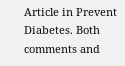Article in Prevent Diabetes. Both comments and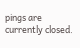pings are currently closed.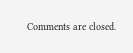Comments are closed.